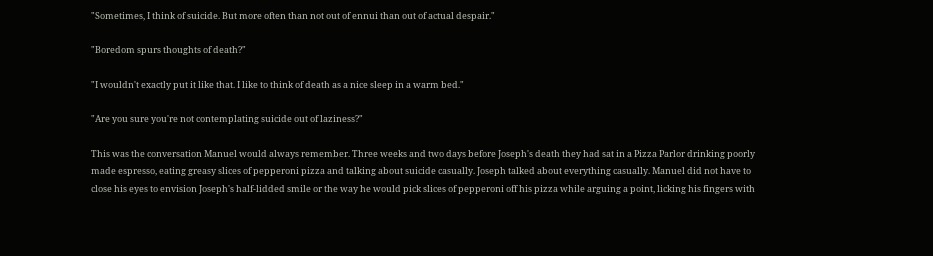"Sometimes, I think of suicide. But more often than not out of ennui than out of actual despair."

"Boredom spurs thoughts of death?"

"I wouldn't exactly put it like that. I like to think of death as a nice sleep in a warm bed."

"Are you sure you're not contemplating suicide out of laziness?"

This was the conversation Manuel would always remember. Three weeks and two days before Joseph's death they had sat in a Pizza Parlor drinking poorly made espresso, eating greasy slices of pepperoni pizza and talking about suicide casually. Joseph talked about everything casually. Manuel did not have to close his eyes to envision Joseph's half-lidded smile or the way he would pick slices of pepperoni off his pizza while arguing a point, licking his fingers with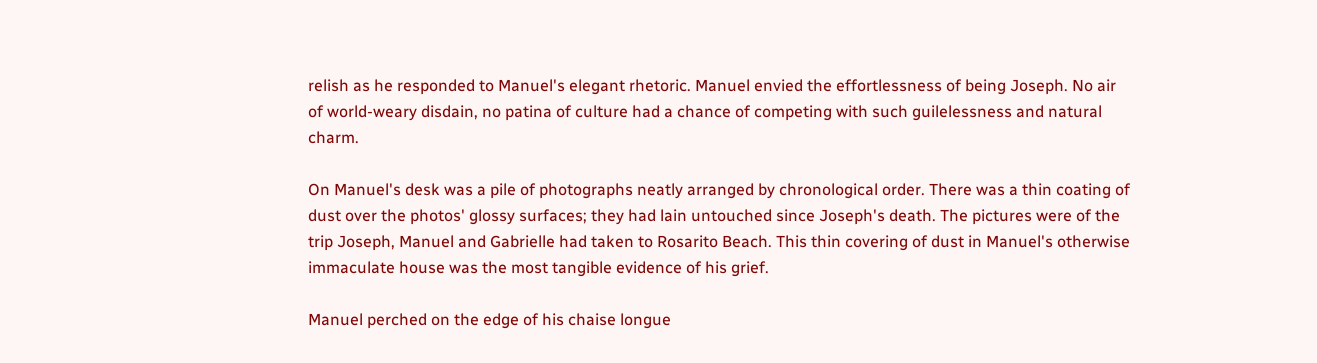relish as he responded to Manuel's elegant rhetoric. Manuel envied the effortlessness of being Joseph. No air of world-weary disdain, no patina of culture had a chance of competing with such guilelessness and natural charm.

On Manuel's desk was a pile of photographs neatly arranged by chronological order. There was a thin coating of dust over the photos' glossy surfaces; they had lain untouched since Joseph's death. The pictures were of the trip Joseph, Manuel and Gabrielle had taken to Rosarito Beach. This thin covering of dust in Manuel's otherwise immaculate house was the most tangible evidence of his grief.

Manuel perched on the edge of his chaise longue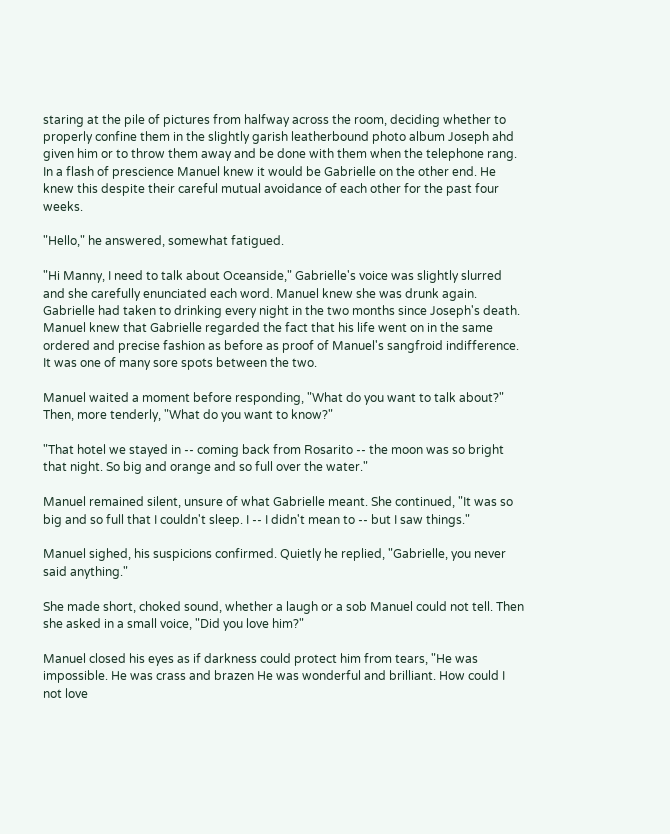staring at the pile of pictures from halfway across the room, deciding whether to properly confine them in the slightly garish leatherbound photo album Joseph ahd given him or to throw them away and be done with them when the telephone rang. In a flash of prescience Manuel knew it would be Gabrielle on the other end. He knew this despite their careful mutual avoidance of each other for the past four weeks.

"Hello," he answered, somewhat fatigued.

"Hi Manny, I need to talk about Oceanside," Gabrielle's voice was slightly slurred and she carefully enunciated each word. Manuel knew she was drunk again. Gabrielle had taken to drinking every night in the two months since Joseph's death. Manuel knew that Gabrielle regarded the fact that his life went on in the same ordered and precise fashion as before as proof of Manuel's sangfroid indifference. It was one of many sore spots between the two.

Manuel waited a moment before responding, "What do you want to talk about?" Then, more tenderly, "What do you want to know?"

"That hotel we stayed in -- coming back from Rosarito -- the moon was so bright that night. So big and orange and so full over the water."

Manuel remained silent, unsure of what Gabrielle meant. She continued, "It was so big and so full that I couldn't sleep. I -- I didn't mean to -- but I saw things."

Manuel sighed, his suspicions confirmed. Quietly he replied, "Gabrielle, you never said anything."

She made short, choked sound, whether a laugh or a sob Manuel could not tell. Then she asked in a small voice, "Did you love him?"

Manuel closed his eyes as if darkness could protect him from tears, "He was impossible. He was crass and brazen He was wonderful and brilliant. How could I not love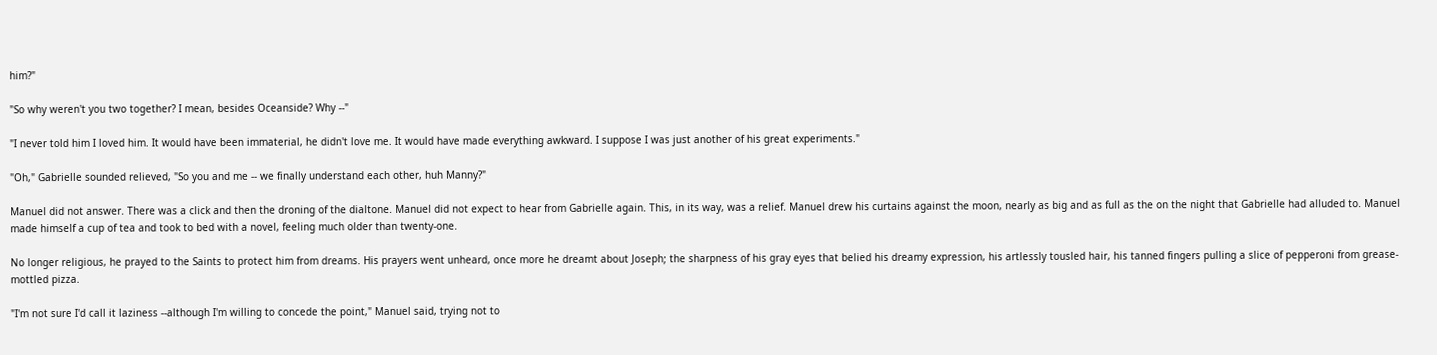him?"

"So why weren't you two together? I mean, besides Oceanside? Why --"

"I never told him I loved him. It would have been immaterial, he didn't love me. It would have made everything awkward. I suppose I was just another of his great experiments."

"Oh," Gabrielle sounded relieved, "So you and me -- we finally understand each other, huh Manny?"

Manuel did not answer. There was a click and then the droning of the dialtone. Manuel did not expect to hear from Gabrielle again. This, in its way, was a relief. Manuel drew his curtains against the moon, nearly as big and as full as the on the night that Gabrielle had alluded to. Manuel made himself a cup of tea and took to bed with a novel, feeling much older than twenty-one.

No longer religious, he prayed to the Saints to protect him from dreams. His prayers went unheard, once more he dreamt about Joseph; the sharpness of his gray eyes that belied his dreamy expression, his artlessly tousled hair, his tanned fingers pulling a slice of pepperoni from grease-mottled pizza.

"I'm not sure I'd call it laziness --although I'm willing to concede the point," Manuel said, trying not to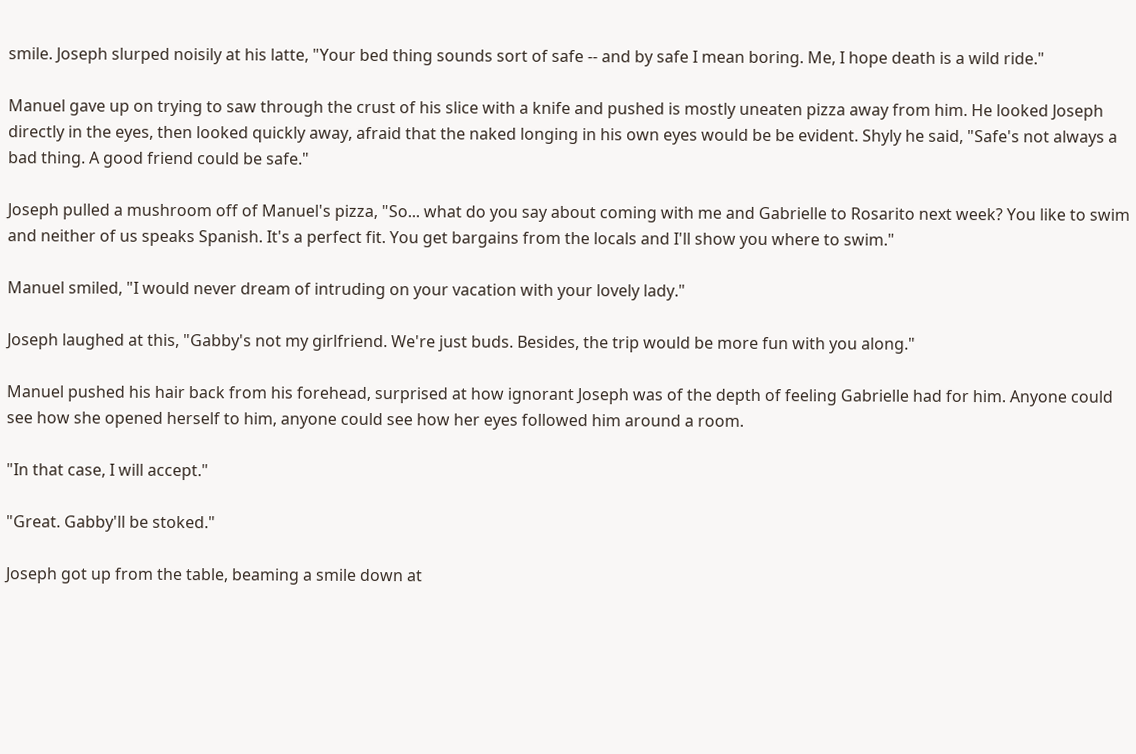smile. Joseph slurped noisily at his latte, "Your bed thing sounds sort of safe -- and by safe I mean boring. Me, I hope death is a wild ride."

Manuel gave up on trying to saw through the crust of his slice with a knife and pushed is mostly uneaten pizza away from him. He looked Joseph directly in the eyes, then looked quickly away, afraid that the naked longing in his own eyes would be be evident. Shyly he said, "Safe's not always a bad thing. A good friend could be safe."

Joseph pulled a mushroom off of Manuel's pizza, "So... what do you say about coming with me and Gabrielle to Rosarito next week? You like to swim and neither of us speaks Spanish. It's a perfect fit. You get bargains from the locals and I'll show you where to swim."

Manuel smiled, "I would never dream of intruding on your vacation with your lovely lady."

Joseph laughed at this, "Gabby's not my girlfriend. We're just buds. Besides, the trip would be more fun with you along."

Manuel pushed his hair back from his forehead, surprised at how ignorant Joseph was of the depth of feeling Gabrielle had for him. Anyone could see how she opened herself to him, anyone could see how her eyes followed him around a room.

"In that case, I will accept."

"Great. Gabby'll be stoked."

Joseph got up from the table, beaming a smile down at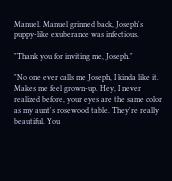Manuel. Manuel grinned back, Joseph's puppy-like exuberance was infectious.

"Thank you for inviting me, Joseph."

"No one ever calls me Joseph, I kinda like it. Makes me feel grown-up. Hey, I never realized before, your eyes are the same color as my aunt's rosewood table. They're really beautiful. You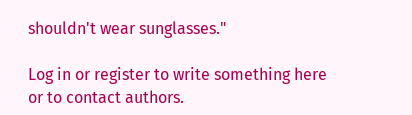shouldn't wear sunglasses."

Log in or register to write something here or to contact authors.